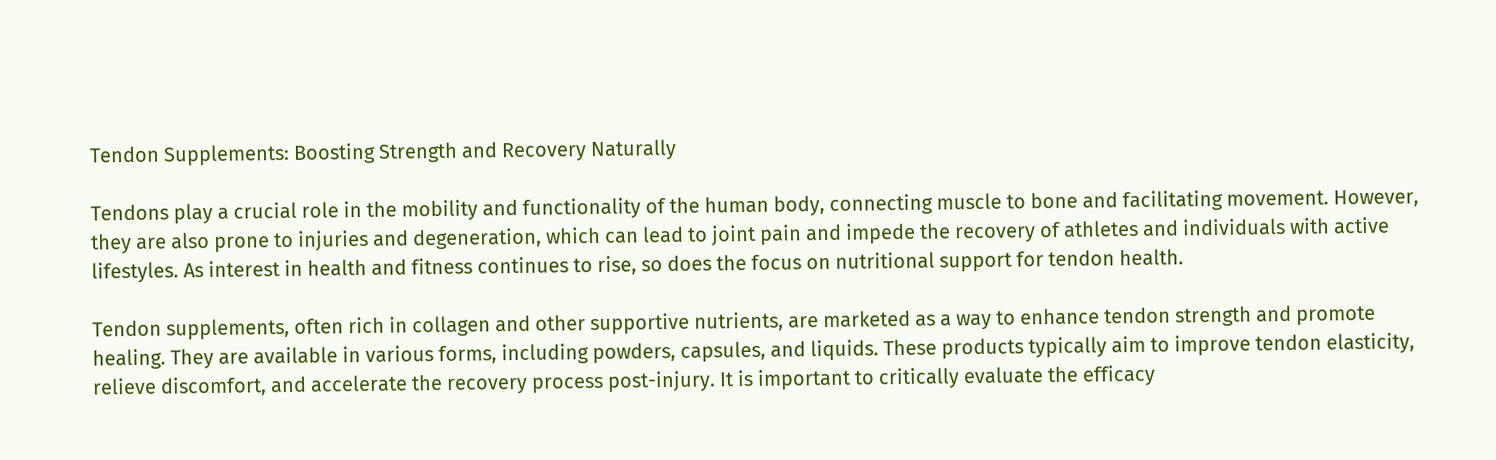Tendon Supplements: Boosting Strength and Recovery Naturally

Tendons play a crucial role in the mobility and functionality of the human body, connecting muscle to bone and facilitating movement. However, they are also prone to injuries and degeneration, which can lead to joint pain and impede the recovery of athletes and individuals with active lifestyles. As interest in health and fitness continues to rise, so does the focus on nutritional support for tendon health.

Tendon supplements, often rich in collagen and other supportive nutrients, are marketed as a way to enhance tendon strength and promote healing. They are available in various forms, including powders, capsules, and liquids. These products typically aim to improve tendon elasticity, relieve discomfort, and accelerate the recovery process post-injury. It is important to critically evaluate the efficacy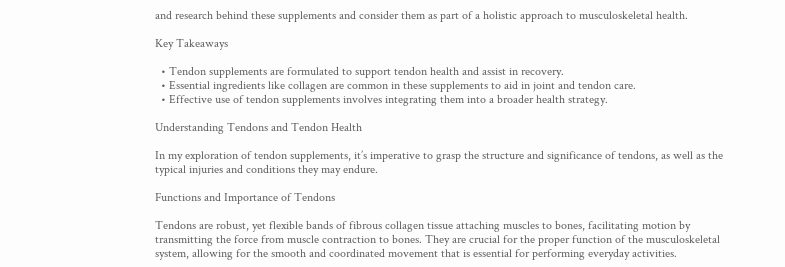and research behind these supplements and consider them as part of a holistic approach to musculoskeletal health.

Key Takeaways

  • Tendon supplements are formulated to support tendon health and assist in recovery.
  • Essential ingredients like collagen are common in these supplements to aid in joint and tendon care.
  • Effective use of tendon supplements involves integrating them into a broader health strategy.

Understanding Tendons and Tendon Health

In my exploration of tendon supplements, it’s imperative to grasp the structure and significance of tendons, as well as the typical injuries and conditions they may endure.

Functions and Importance of Tendons

Tendons are robust, yet flexible bands of fibrous collagen tissue attaching muscles to bones, facilitating motion by transmitting the force from muscle contraction to bones. They are crucial for the proper function of the musculoskeletal system, allowing for the smooth and coordinated movement that is essential for performing everyday activities.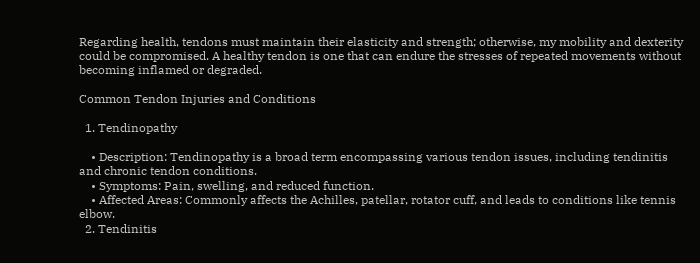Regarding health, tendons must maintain their elasticity and strength; otherwise, my mobility and dexterity could be compromised. A healthy tendon is one that can endure the stresses of repeated movements without becoming inflamed or degraded.

Common Tendon Injuries and Conditions

  1. Tendinopathy

    • Description: Tendinopathy is a broad term encompassing various tendon issues, including tendinitis and chronic tendon conditions.
    • Symptoms: Pain, swelling, and reduced function.
    • Affected Areas: Commonly affects the Achilles, patellar, rotator cuff, and leads to conditions like tennis elbow.
  2. Tendinitis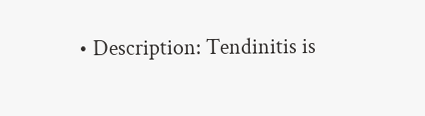• Description: Tendinitis is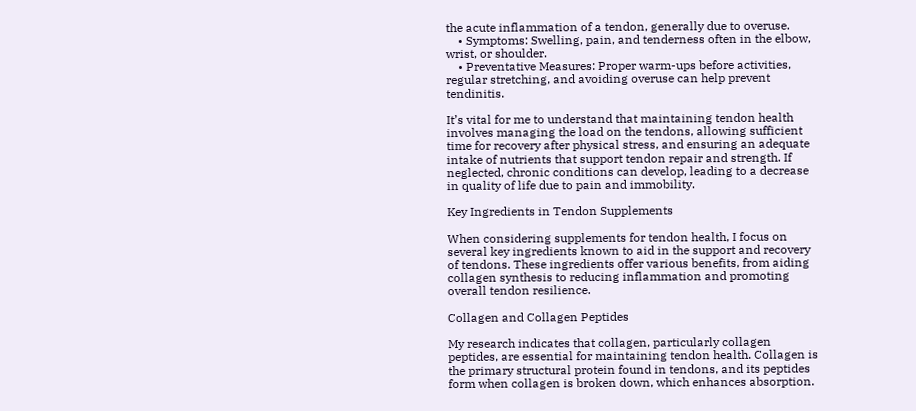the acute inflammation of a tendon, generally due to overuse.
    • Symptoms: Swelling, pain, and tenderness often in the elbow, wrist, or shoulder.
    • Preventative Measures: Proper warm-ups before activities, regular stretching, and avoiding overuse can help prevent tendinitis.

It’s vital for me to understand that maintaining tendon health involves managing the load on the tendons, allowing sufficient time for recovery after physical stress, and ensuring an adequate intake of nutrients that support tendon repair and strength. If neglected, chronic conditions can develop, leading to a decrease in quality of life due to pain and immobility.

Key Ingredients in Tendon Supplements

When considering supplements for tendon health, I focus on several key ingredients known to aid in the support and recovery of tendons. These ingredients offer various benefits, from aiding collagen synthesis to reducing inflammation and promoting overall tendon resilience.

Collagen and Collagen Peptides

My research indicates that collagen, particularly collagen peptides, are essential for maintaining tendon health. Collagen is the primary structural protein found in tendons, and its peptides form when collagen is broken down, which enhances absorption.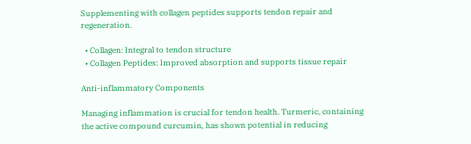Supplementing with collagen peptides supports tendon repair and regeneration.

  • Collagen: Integral to tendon structure
  • Collagen Peptides: Improved absorption and supports tissue repair

Anti-inflammatory Components

Managing inflammation is crucial for tendon health. Turmeric, containing the active compound curcumin, has shown potential in reducing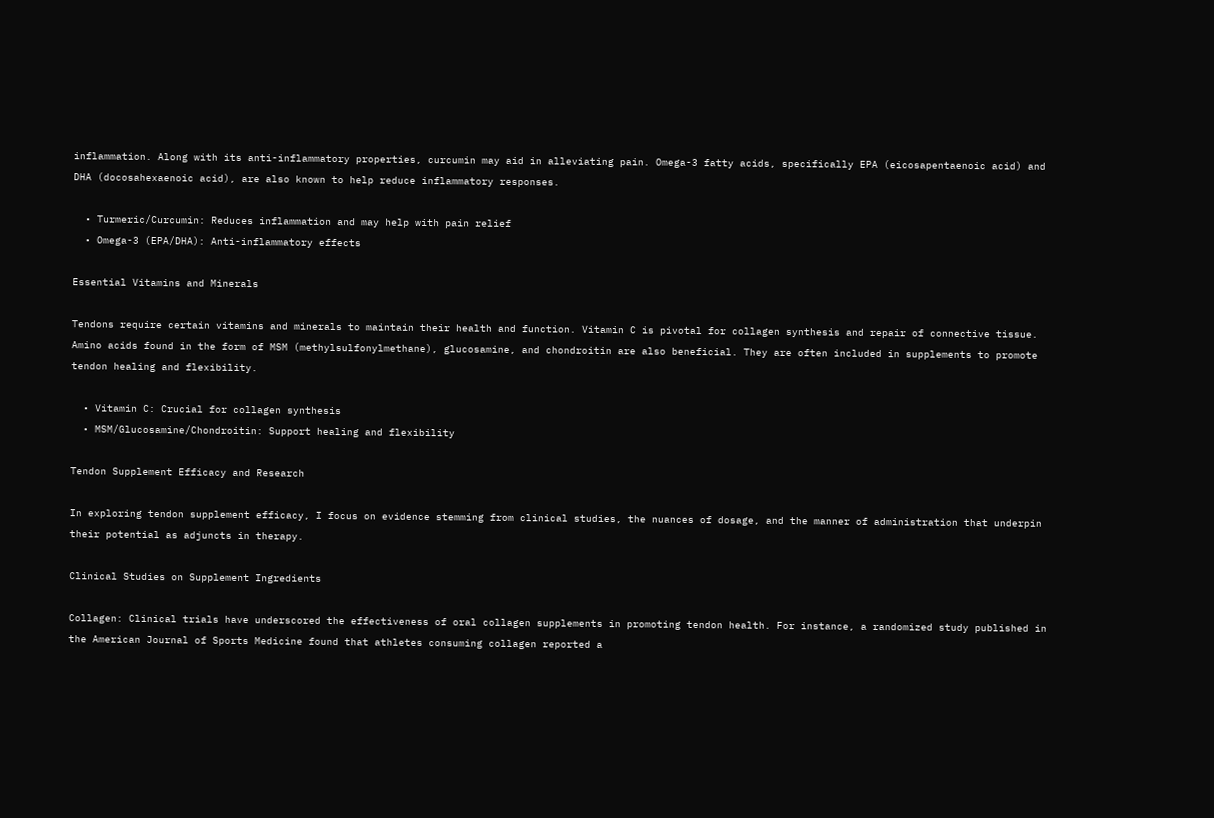inflammation. Along with its anti-inflammatory properties, curcumin may aid in alleviating pain. Omega-3 fatty acids, specifically EPA (eicosapentaenoic acid) and DHA (docosahexaenoic acid), are also known to help reduce inflammatory responses.

  • Turmeric/Curcumin: Reduces inflammation and may help with pain relief
  • Omega-3 (EPA/DHA): Anti-inflammatory effects

Essential Vitamins and Minerals

Tendons require certain vitamins and minerals to maintain their health and function. Vitamin C is pivotal for collagen synthesis and repair of connective tissue. Amino acids found in the form of MSM (methylsulfonylmethane), glucosamine, and chondroitin are also beneficial. They are often included in supplements to promote tendon healing and flexibility.

  • Vitamin C: Crucial for collagen synthesis
  • MSM/Glucosamine/Chondroitin: Support healing and flexibility

Tendon Supplement Efficacy and Research

In exploring tendon supplement efficacy, I focus on evidence stemming from clinical studies, the nuances of dosage, and the manner of administration that underpin their potential as adjuncts in therapy.

Clinical Studies on Supplement Ingredients

Collagen: Clinical trials have underscored the effectiveness of oral collagen supplements in promoting tendon health. For instance, a randomized study published in the American Journal of Sports Medicine found that athletes consuming collagen reported a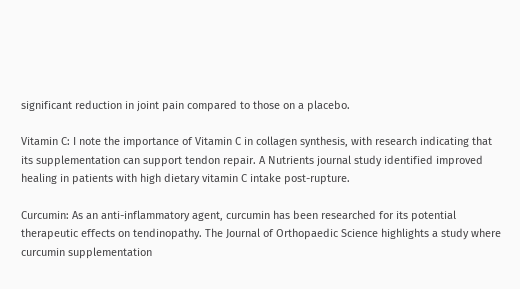significant reduction in joint pain compared to those on a placebo.

Vitamin C: I note the importance of Vitamin C in collagen synthesis, with research indicating that its supplementation can support tendon repair. A Nutrients journal study identified improved healing in patients with high dietary vitamin C intake post-rupture.

Curcumin: As an anti-inflammatory agent, curcumin has been researched for its potential therapeutic effects on tendinopathy. The Journal of Orthopaedic Science highlights a study where curcumin supplementation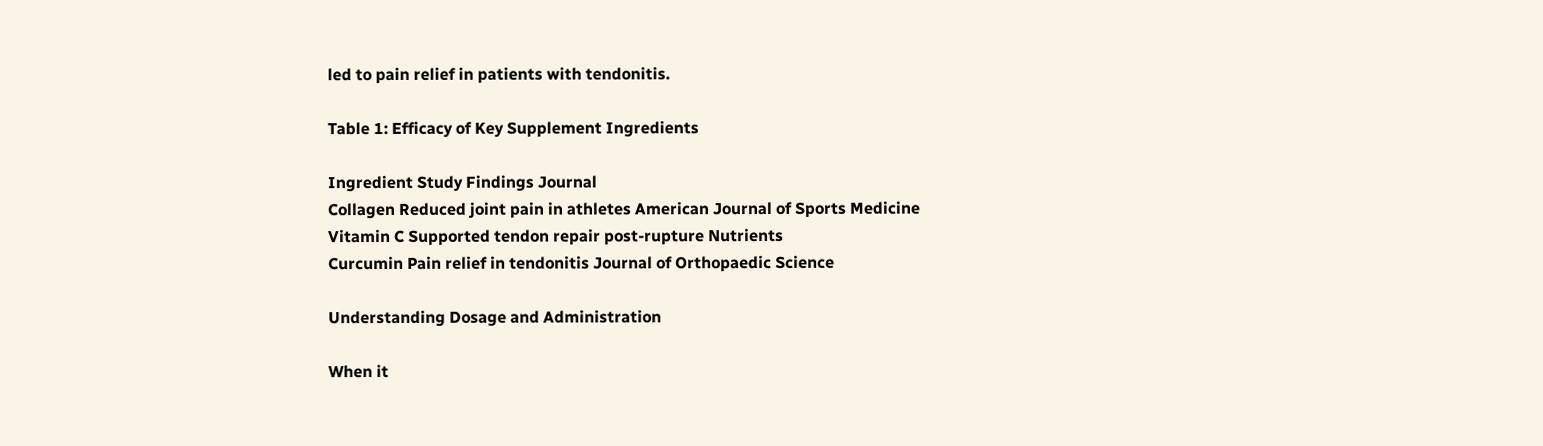led to pain relief in patients with tendonitis.

Table 1: Efficacy of Key Supplement Ingredients

Ingredient Study Findings Journal
Collagen Reduced joint pain in athletes American Journal of Sports Medicine
Vitamin C Supported tendon repair post-rupture Nutrients
Curcumin Pain relief in tendonitis Journal of Orthopaedic Science

Understanding Dosage and Administration

When it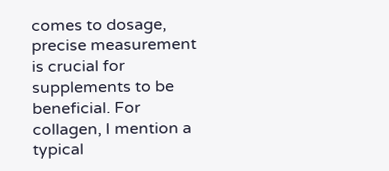comes to dosage, precise measurement is crucial for supplements to be beneficial. For collagen, I mention a typical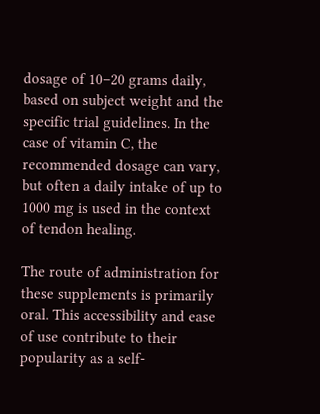dosage of 10–20 grams daily, based on subject weight and the specific trial guidelines. In the case of vitamin C, the recommended dosage can vary, but often a daily intake of up to 1000 mg is used in the context of tendon healing.

The route of administration for these supplements is primarily oral. This accessibility and ease of use contribute to their popularity as a self-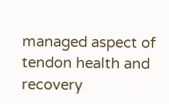managed aspect of tendon health and recovery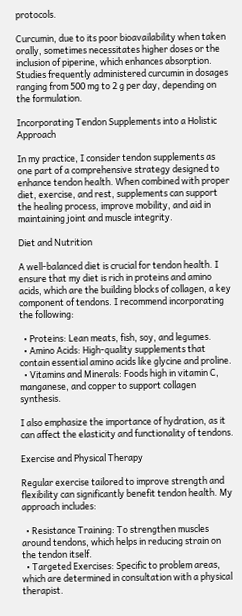protocols.

Curcumin, due to its poor bioavailability when taken orally, sometimes necessitates higher doses or the inclusion of piperine, which enhances absorption. Studies frequently administered curcumin in dosages ranging from 500 mg to 2 g per day, depending on the formulation.

Incorporating Tendon Supplements into a Holistic Approach

In my practice, I consider tendon supplements as one part of a comprehensive strategy designed to enhance tendon health. When combined with proper diet, exercise, and rest, supplements can support the healing process, improve mobility, and aid in maintaining joint and muscle integrity.

Diet and Nutrition

A well-balanced diet is crucial for tendon health. I ensure that my diet is rich in proteins and amino acids, which are the building blocks of collagen, a key component of tendons. I recommend incorporating the following:

  • Proteins: Lean meats, fish, soy, and legumes.
  • Amino Acids: High-quality supplements that contain essential amino acids like glycine and proline.
  • Vitamins and Minerals: Foods high in vitamin C, manganese, and copper to support collagen synthesis.

I also emphasize the importance of hydration, as it can affect the elasticity and functionality of tendons.

Exercise and Physical Therapy

Regular exercise tailored to improve strength and flexibility can significantly benefit tendon health. My approach includes:

  • Resistance Training: To strengthen muscles around tendons, which helps in reducing strain on the tendon itself.
  • Targeted Exercises: Specific to problem areas, which are determined in consultation with a physical therapist.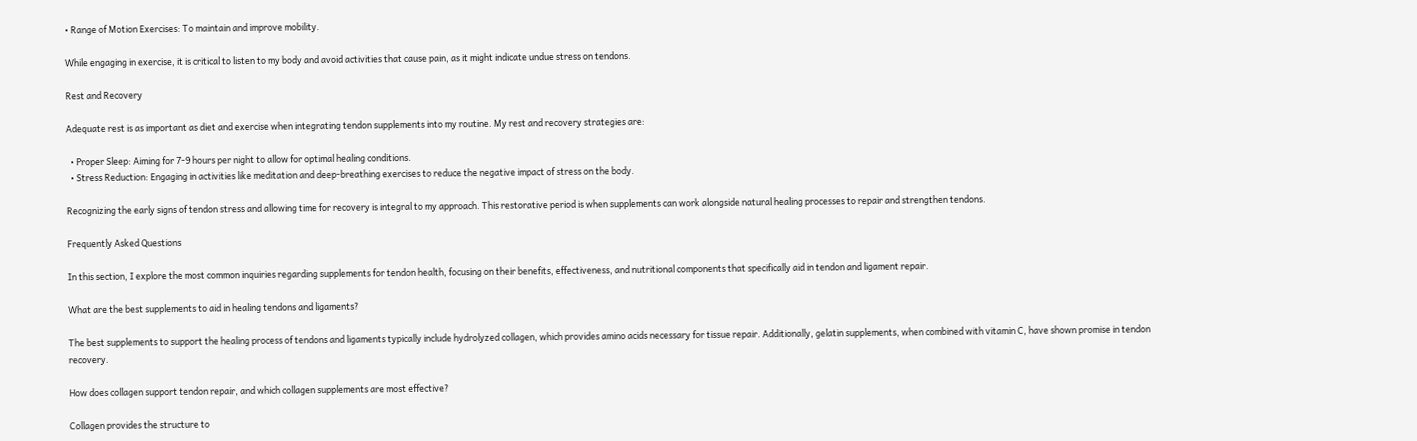• Range of Motion Exercises: To maintain and improve mobility.

While engaging in exercise, it is critical to listen to my body and avoid activities that cause pain, as it might indicate undue stress on tendons.

Rest and Recovery

Adequate rest is as important as diet and exercise when integrating tendon supplements into my routine. My rest and recovery strategies are:

  • Proper Sleep: Aiming for 7-9 hours per night to allow for optimal healing conditions.
  • Stress Reduction: Engaging in activities like meditation and deep-breathing exercises to reduce the negative impact of stress on the body.

Recognizing the early signs of tendon stress and allowing time for recovery is integral to my approach. This restorative period is when supplements can work alongside natural healing processes to repair and strengthen tendons.

Frequently Asked Questions

In this section, I explore the most common inquiries regarding supplements for tendon health, focusing on their benefits, effectiveness, and nutritional components that specifically aid in tendon and ligament repair.

What are the best supplements to aid in healing tendons and ligaments?

The best supplements to support the healing process of tendons and ligaments typically include hydrolyzed collagen, which provides amino acids necessary for tissue repair. Additionally, gelatin supplements, when combined with vitamin C, have shown promise in tendon recovery.

How does collagen support tendon repair, and which collagen supplements are most effective?

Collagen provides the structure to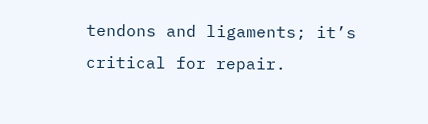tendons and ligaments; it’s critical for repair.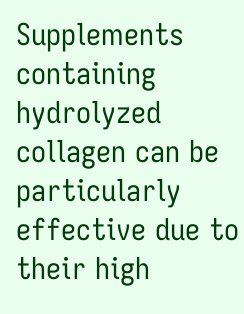Supplements containing hydrolyzed collagen can be particularly effective due to their high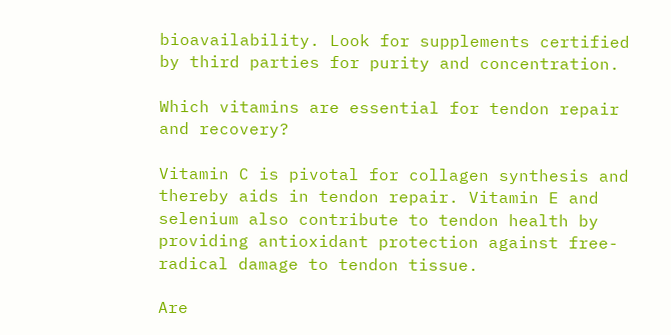bioavailability. Look for supplements certified by third parties for purity and concentration.

Which vitamins are essential for tendon repair and recovery?

Vitamin C is pivotal for collagen synthesis and thereby aids in tendon repair. Vitamin E and selenium also contribute to tendon health by providing antioxidant protection against free-radical damage to tendon tissue.

Are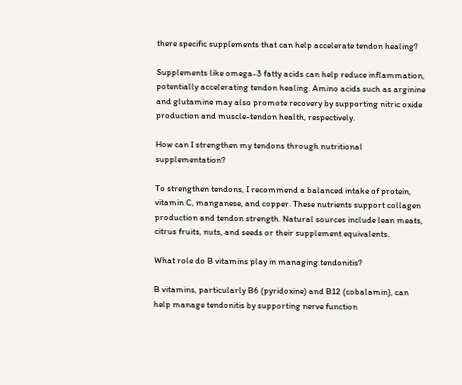there specific supplements that can help accelerate tendon healing?

Supplements like omega-3 fatty acids can help reduce inflammation, potentially accelerating tendon healing. Amino acids such as arginine and glutamine may also promote recovery by supporting nitric oxide production and muscle-tendon health, respectively.

How can I strengthen my tendons through nutritional supplementation?

To strengthen tendons, I recommend a balanced intake of protein, vitamin C, manganese, and copper. These nutrients support collagen production and tendon strength. Natural sources include lean meats, citrus fruits, nuts, and seeds or their supplement equivalents.

What role do B vitamins play in managing tendonitis?

B vitamins, particularly B6 (pyridoxine) and B12 (cobalamin), can help manage tendonitis by supporting nerve function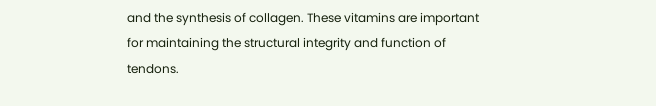and the synthesis of collagen. These vitamins are important for maintaining the structural integrity and function of tendons.